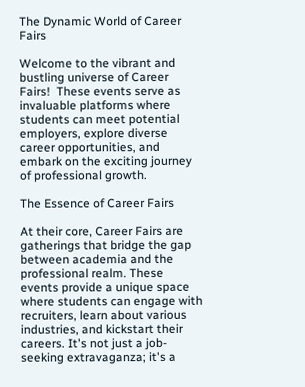The Dynamic World of Career Fairs

Welcome to the vibrant and bustling universe of Career Fairs!  These events serve as invaluable platforms where students can meet potential employers, explore diverse career opportunities, and embark on the exciting journey of professional growth.

The Essence of Career Fairs

At their core, Career Fairs are gatherings that bridge the gap between academia and the professional realm. These events provide a unique space where students can engage with recruiters, learn about various industries, and kickstart their careers. It's not just a job-seeking extravaganza; it's a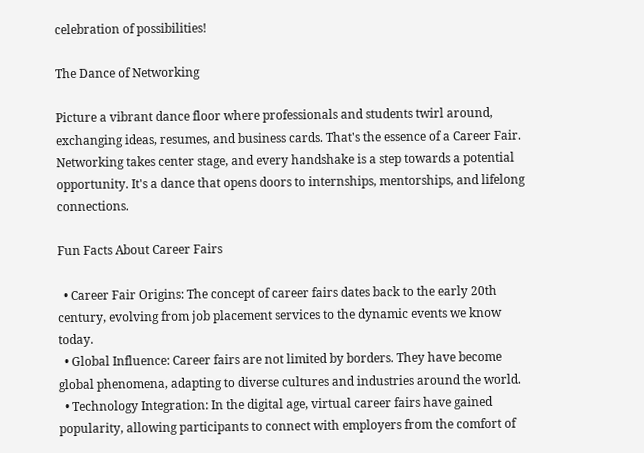celebration of possibilities!

The Dance of Networking

Picture a vibrant dance floor where professionals and students twirl around, exchanging ideas, resumes, and business cards. That's the essence of a Career Fair. Networking takes center stage, and every handshake is a step towards a potential opportunity. It's a dance that opens doors to internships, mentorships, and lifelong connections.

Fun Facts About Career Fairs

  • Career Fair Origins: The concept of career fairs dates back to the early 20th century, evolving from job placement services to the dynamic events we know today.
  • Global Influence: Career fairs are not limited by borders. They have become global phenomena, adapting to diverse cultures and industries around the world.
  • Technology Integration: In the digital age, virtual career fairs have gained popularity, allowing participants to connect with employers from the comfort of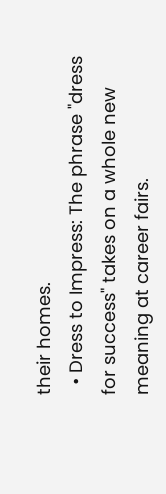their homes.
  • Dress to Impress: The phrase "dress for success" takes on a whole new meaning at career fairs.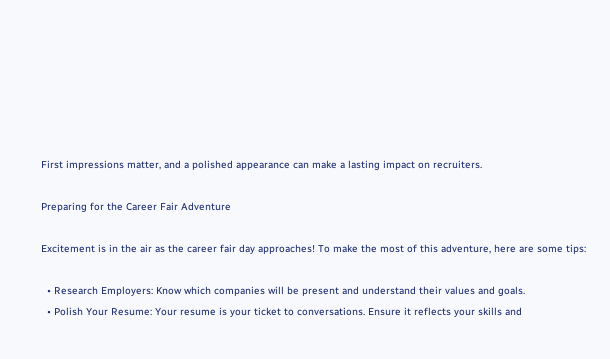First impressions matter, and a polished appearance can make a lasting impact on recruiters.

Preparing for the Career Fair Adventure

Excitement is in the air as the career fair day approaches! To make the most of this adventure, here are some tips:

  • Research Employers: Know which companies will be present and understand their values and goals.
  • Polish Your Resume: Your resume is your ticket to conversations. Ensure it reflects your skills and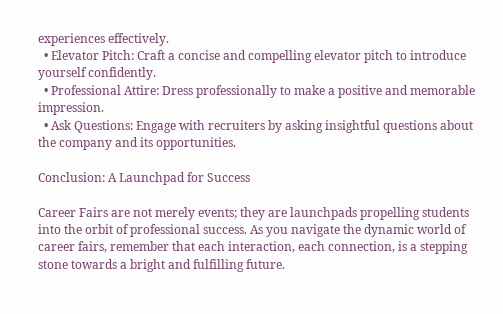experiences effectively.
  • Elevator Pitch: Craft a concise and compelling elevator pitch to introduce yourself confidently.
  • Professional Attire: Dress professionally to make a positive and memorable impression.
  • Ask Questions: Engage with recruiters by asking insightful questions about the company and its opportunities.

Conclusion: A Launchpad for Success

Career Fairs are not merely events; they are launchpads propelling students into the orbit of professional success. As you navigate the dynamic world of career fairs, remember that each interaction, each connection, is a stepping stone towards a bright and fulfilling future.